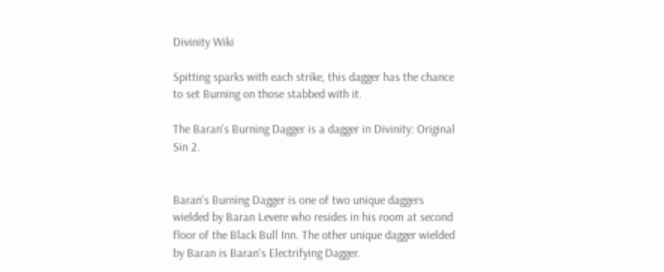Divinity Wiki

Spitting sparks with each strike, this dagger has the chance to set Burning on those stabbed with it.

The Baran's Burning Dagger is a dagger in Divinity: Original Sin 2.


Baran's Burning Dagger is one of two unique daggers wielded by Baran Levere who resides in his room at second floor of the Black Bull Inn. The other unique dagger wielded by Baran is Baran's Electrifying Dagger.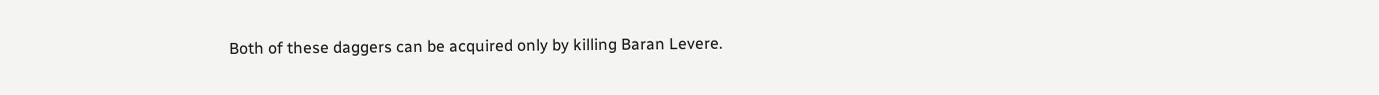Both of these daggers can be acquired only by killing Baran Levere.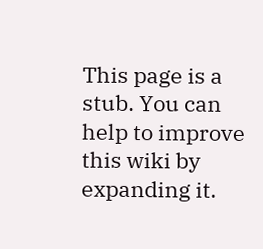This page is a stub. You can help to improve this wiki by expanding it.